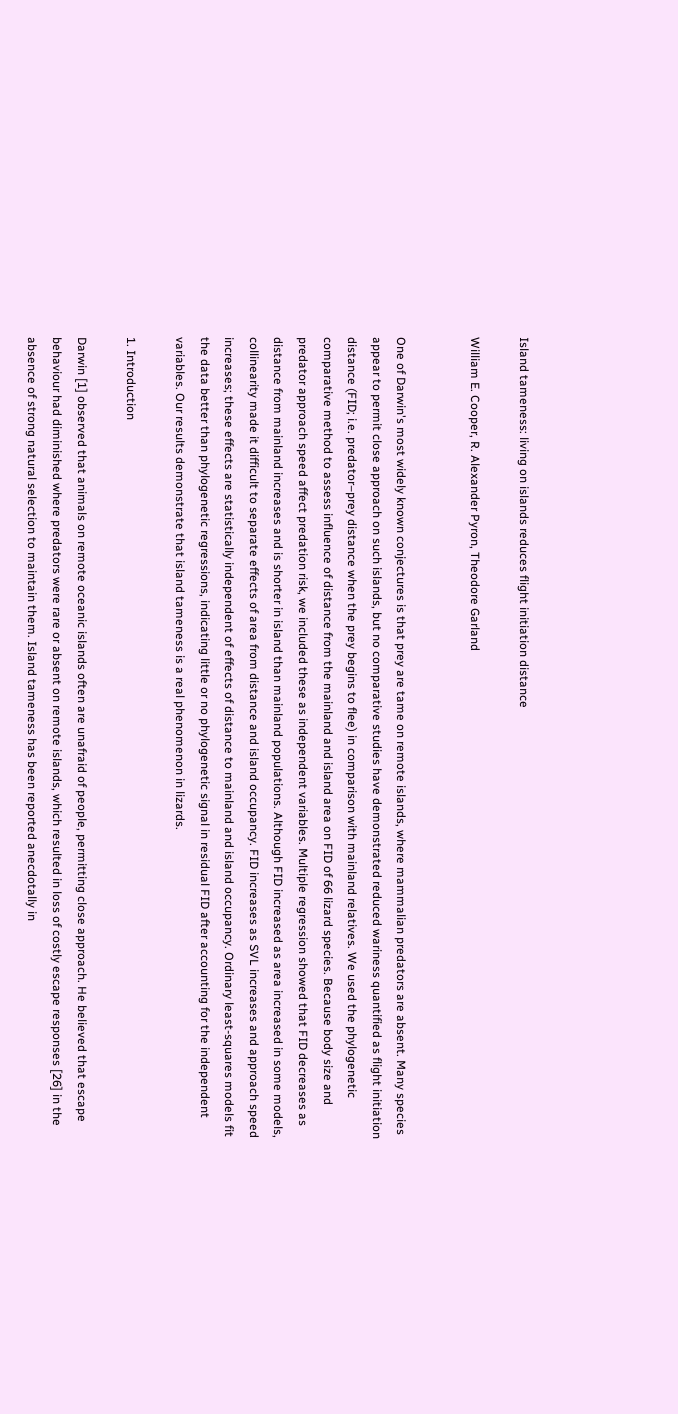Island tameness: living on islands reduces flight initiation distance

William E. Cooper, R. Alexander Pyron, Theodore Garland


One of Darwin's most widely known conjectures is that prey are tame on remote islands, where mammalian predators are absent. Many species appear to permit close approach on such islands, but no comparative studies have demonstrated reduced wariness quantified as flight initiation distance (FID; i.e. predator–prey distance when the prey begins to flee) in comparison with mainland relatives. We used the phylogenetic comparative method to assess influence of distance from the mainland and island area on FID of 66 lizard species. Because body size and predator approach speed affect predation risk, we included these as independent variables. Multiple regression showed that FID decreases as distance from mainland increases and is shorter in island than mainland populations. Although FID increased as area increased in some models, collinearity made it difficult to separate effects of area from distance and island occupancy. FID increases as SVL increases and approach speed increases; these effects are statistically independent of effects of distance to mainland and island occupancy. Ordinary least-squares models fit the data better than phylogenetic regressions, indicating little or no phylogenetic signal in residual FID after accounting for the independent variables. Our results demonstrate that island tameness is a real phenomenon in lizards.

1. Introduction

Darwin [1] observed that animals on remote oceanic islands often are unafraid of people, permitting close approach. He believed that escape behaviour had diminished where predators were rare or absent on remote islands, which resulted in loss of costly escape responses [26] in the absence of strong natural selection to maintain them. Island tameness has been reported anecdotally in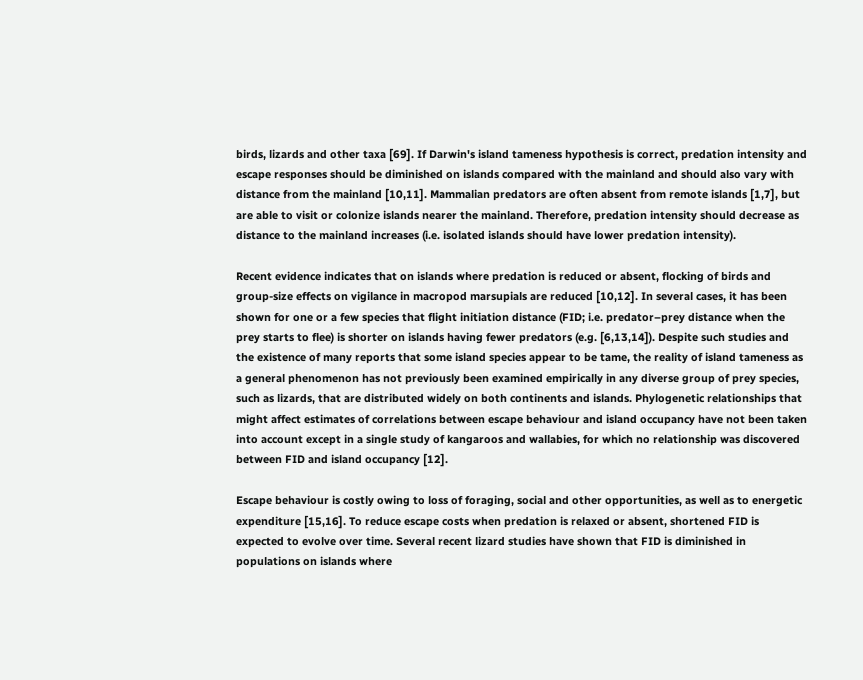birds, lizards and other taxa [69]. If Darwin's island tameness hypothesis is correct, predation intensity and escape responses should be diminished on islands compared with the mainland and should also vary with distance from the mainland [10,11]. Mammalian predators are often absent from remote islands [1,7], but are able to visit or colonize islands nearer the mainland. Therefore, predation intensity should decrease as distance to the mainland increases (i.e. isolated islands should have lower predation intensity).

Recent evidence indicates that on islands where predation is reduced or absent, flocking of birds and group-size effects on vigilance in macropod marsupials are reduced [10,12]. In several cases, it has been shown for one or a few species that flight initiation distance (FID; i.e. predator–prey distance when the prey starts to flee) is shorter on islands having fewer predators (e.g. [6,13,14]). Despite such studies and the existence of many reports that some island species appear to be tame, the reality of island tameness as a general phenomenon has not previously been examined empirically in any diverse group of prey species, such as lizards, that are distributed widely on both continents and islands. Phylogenetic relationships that might affect estimates of correlations between escape behaviour and island occupancy have not been taken into account except in a single study of kangaroos and wallabies, for which no relationship was discovered between FID and island occupancy [12].

Escape behaviour is costly owing to loss of foraging, social and other opportunities, as well as to energetic expenditure [15,16]. To reduce escape costs when predation is relaxed or absent, shortened FID is expected to evolve over time. Several recent lizard studies have shown that FID is diminished in populations on islands where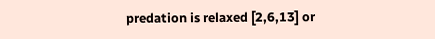predation is relaxed [2,6,13] or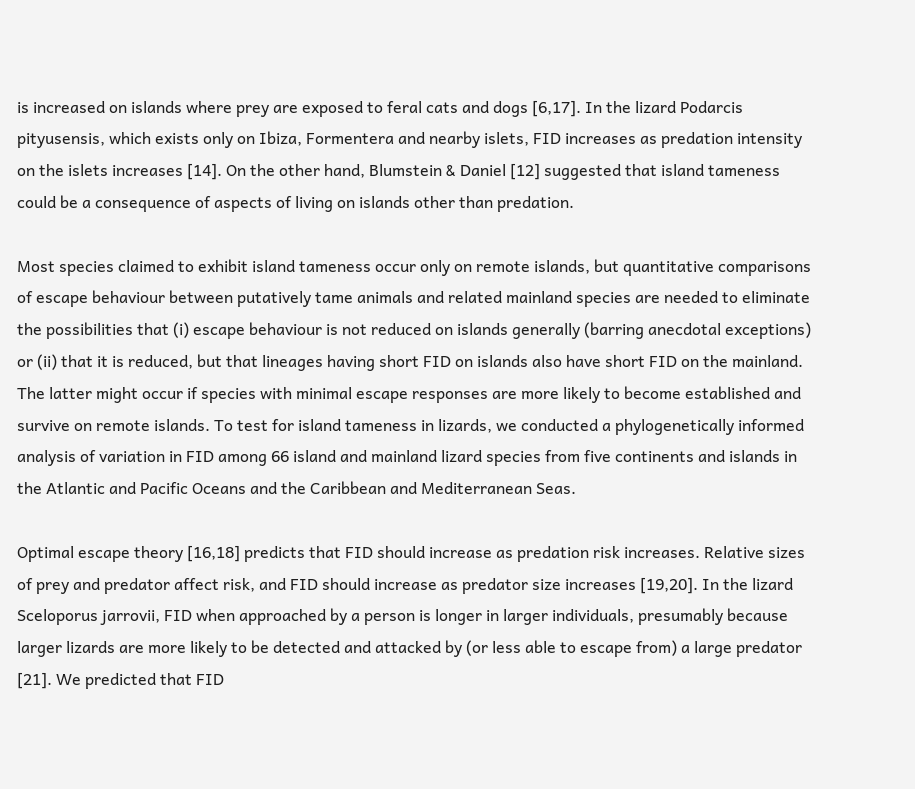is increased on islands where prey are exposed to feral cats and dogs [6,17]. In the lizard Podarcis pityusensis, which exists only on Ibiza, Formentera and nearby islets, FID increases as predation intensity on the islets increases [14]. On the other hand, Blumstein & Daniel [12] suggested that island tameness could be a consequence of aspects of living on islands other than predation.

Most species claimed to exhibit island tameness occur only on remote islands, but quantitative comparisons of escape behaviour between putatively tame animals and related mainland species are needed to eliminate the possibilities that (i) escape behaviour is not reduced on islands generally (barring anecdotal exceptions) or (ii) that it is reduced, but that lineages having short FID on islands also have short FID on the mainland. The latter might occur if species with minimal escape responses are more likely to become established and survive on remote islands. To test for island tameness in lizards, we conducted a phylogenetically informed analysis of variation in FID among 66 island and mainland lizard species from five continents and islands in the Atlantic and Pacific Oceans and the Caribbean and Mediterranean Seas.

Optimal escape theory [16,18] predicts that FID should increase as predation risk increases. Relative sizes of prey and predator affect risk, and FID should increase as predator size increases [19,20]. In the lizard Sceloporus jarrovii, FID when approached by a person is longer in larger individuals, presumably because larger lizards are more likely to be detected and attacked by (or less able to escape from) a large predator [21]. We predicted that FID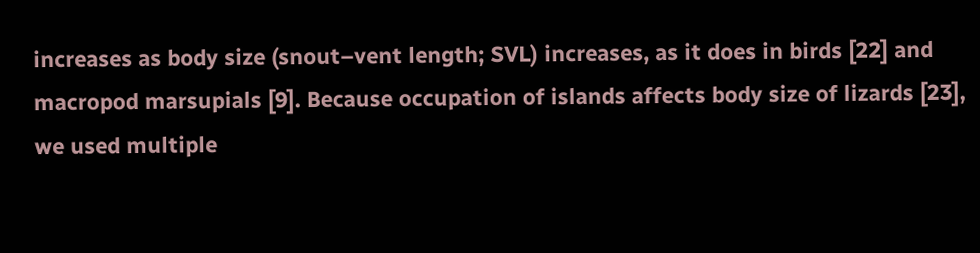increases as body size (snout–vent length; SVL) increases, as it does in birds [22] and macropod marsupials [9]. Because occupation of islands affects body size of lizards [23], we used multiple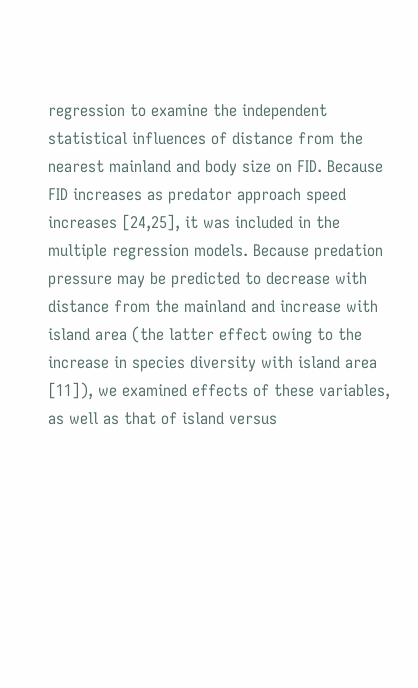regression to examine the independent statistical influences of distance from the nearest mainland and body size on FID. Because FID increases as predator approach speed increases [24,25], it was included in the multiple regression models. Because predation pressure may be predicted to decrease with distance from the mainland and increase with island area (the latter effect owing to the increase in species diversity with island area [11]), we examined effects of these variables, as well as that of island versus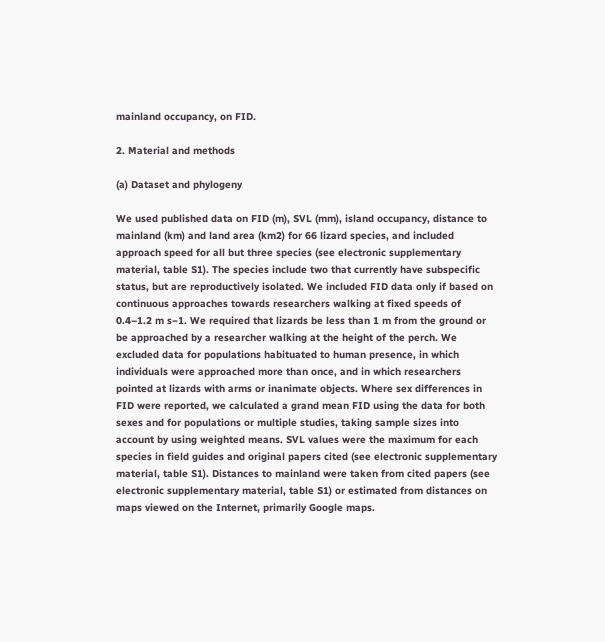mainland occupancy, on FID.

2. Material and methods

(a) Dataset and phylogeny

We used published data on FID (m), SVL (mm), island occupancy, distance to mainland (km) and land area (km2) for 66 lizard species, and included approach speed for all but three species (see electronic supplementary material, table S1). The species include two that currently have subspecific status, but are reproductively isolated. We included FID data only if based on continuous approaches towards researchers walking at fixed speeds of 0.4–1.2 m s−1. We required that lizards be less than 1 m from the ground or be approached by a researcher walking at the height of the perch. We excluded data for populations habituated to human presence, in which individuals were approached more than once, and in which researchers pointed at lizards with arms or inanimate objects. Where sex differences in FID were reported, we calculated a grand mean FID using the data for both sexes and for populations or multiple studies, taking sample sizes into account by using weighted means. SVL values were the maximum for each species in field guides and original papers cited (see electronic supplementary material, table S1). Distances to mainland were taken from cited papers (see electronic supplementary material, table S1) or estimated from distances on maps viewed on the Internet, primarily Google maps.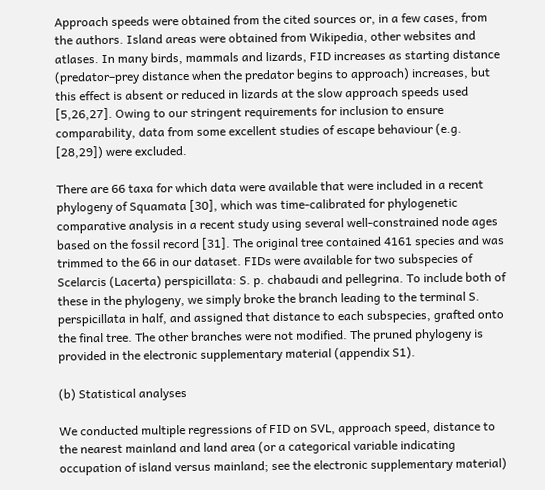Approach speeds were obtained from the cited sources or, in a few cases, from the authors. Island areas were obtained from Wikipedia, other websites and atlases. In many birds, mammals and lizards, FID increases as starting distance (predator–prey distance when the predator begins to approach) increases, but this effect is absent or reduced in lizards at the slow approach speeds used [5,26,27]. Owing to our stringent requirements for inclusion to ensure comparability, data from some excellent studies of escape behaviour (e.g. [28,29]) were excluded.

There are 66 taxa for which data were available that were included in a recent phylogeny of Squamata [30], which was time-calibrated for phylogenetic comparative analysis in a recent study using several well-constrained node ages based on the fossil record [31]. The original tree contained 4161 species and was trimmed to the 66 in our dataset. FIDs were available for two subspecies of Scelarcis (Lacerta) perspicillata: S. p. chabaudi and pellegrina. To include both of these in the phylogeny, we simply broke the branch leading to the terminal S. perspicillata in half, and assigned that distance to each subspecies, grafted onto the final tree. The other branches were not modified. The pruned phylogeny is provided in the electronic supplementary material (appendix S1).

(b) Statistical analyses

We conducted multiple regressions of FID on SVL, approach speed, distance to the nearest mainland and land area (or a categorical variable indicating occupation of island versus mainland; see the electronic supplementary material)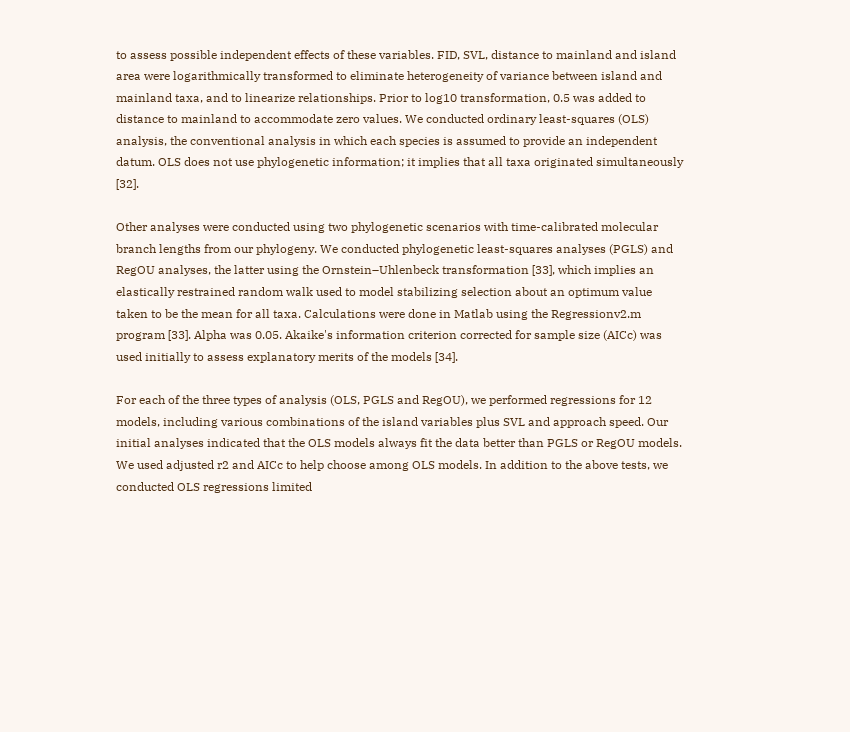to assess possible independent effects of these variables. FID, SVL, distance to mainland and island area were logarithmically transformed to eliminate heterogeneity of variance between island and mainland taxa, and to linearize relationships. Prior to log10 transformation, 0.5 was added to distance to mainland to accommodate zero values. We conducted ordinary least-squares (OLS) analysis, the conventional analysis in which each species is assumed to provide an independent datum. OLS does not use phylogenetic information; it implies that all taxa originated simultaneously [32].

Other analyses were conducted using two phylogenetic scenarios with time-calibrated molecular branch lengths from our phylogeny. We conducted phylogenetic least-squares analyses (PGLS) and RegOU analyses, the latter using the Ornstein–Uhlenbeck transformation [33], which implies an elastically restrained random walk used to model stabilizing selection about an optimum value taken to be the mean for all taxa. Calculations were done in Matlab using the Regressionv2.m program [33]. Alpha was 0.05. Akaike's information criterion corrected for sample size (AICc) was used initially to assess explanatory merits of the models [34].

For each of the three types of analysis (OLS, PGLS and RegOU), we performed regressions for 12 models, including various combinations of the island variables plus SVL and approach speed. Our initial analyses indicated that the OLS models always fit the data better than PGLS or RegOU models. We used adjusted r2 and AICc to help choose among OLS models. In addition to the above tests, we conducted OLS regressions limited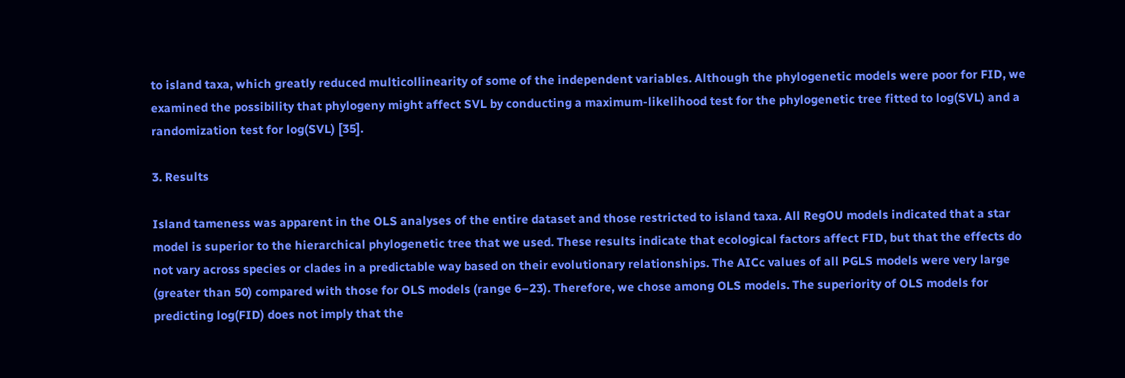to island taxa, which greatly reduced multicollinearity of some of the independent variables. Although the phylogenetic models were poor for FID, we examined the possibility that phylogeny might affect SVL by conducting a maximum-likelihood test for the phylogenetic tree fitted to log(SVL) and a randomization test for log(SVL) [35].

3. Results

Island tameness was apparent in the OLS analyses of the entire dataset and those restricted to island taxa. All RegOU models indicated that a star model is superior to the hierarchical phylogenetic tree that we used. These results indicate that ecological factors affect FID, but that the effects do not vary across species or clades in a predictable way based on their evolutionary relationships. The AICc values of all PGLS models were very large (greater than 50) compared with those for OLS models (range 6–23). Therefore, we chose among OLS models. The superiority of OLS models for predicting log(FID) does not imply that the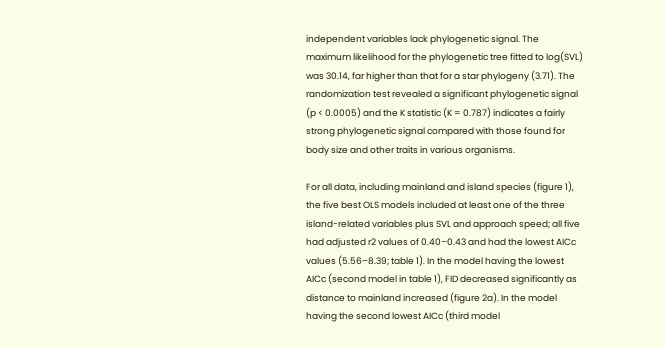independent variables lack phylogenetic signal. The maximum likelihood for the phylogenetic tree fitted to log(SVL) was 30.14, far higher than that for a star phylogeny (3.71). The randomization test revealed a significant phylogenetic signal (p < 0.0005) and the K statistic (K = 0.787) indicates a fairly strong phylogenetic signal compared with those found for body size and other traits in various organisms.

For all data, including mainland and island species (figure 1), the five best OLS models included at least one of the three island-related variables plus SVL and approach speed; all five had adjusted r2 values of 0.40–0.43 and had the lowest AICc values (5.56–8.39; table 1). In the model having the lowest AICc (second model in table 1), FID decreased significantly as distance to mainland increased (figure 2a). In the model having the second lowest AICc (third model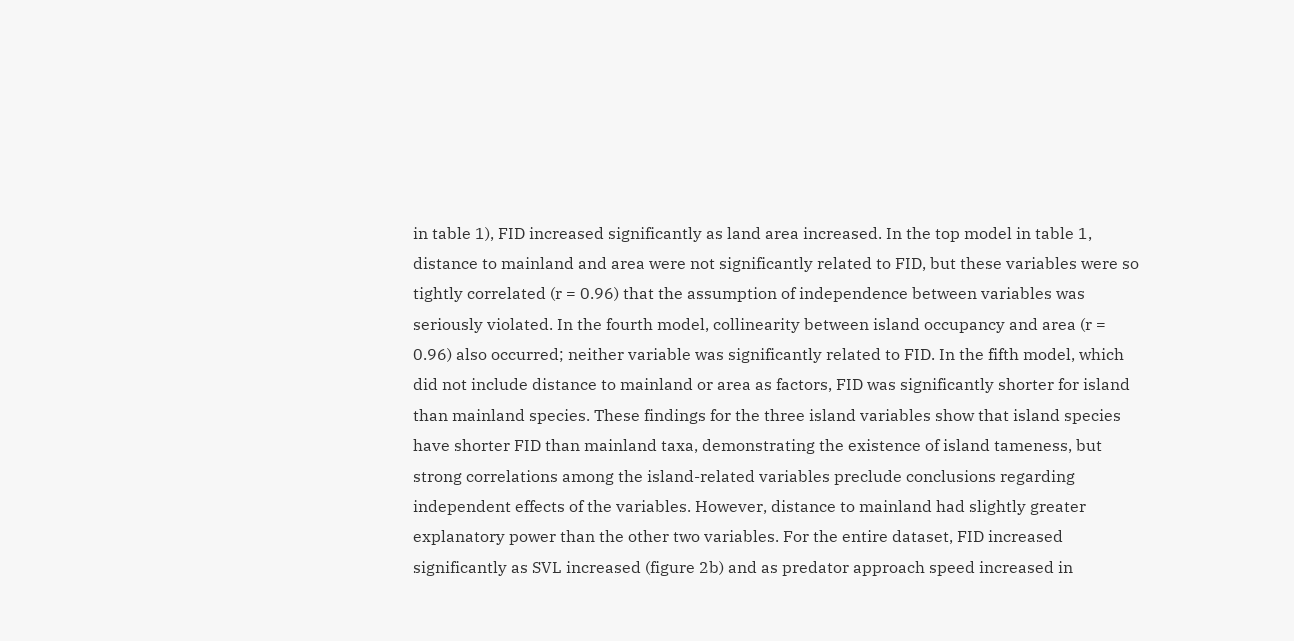in table 1), FID increased significantly as land area increased. In the top model in table 1, distance to mainland and area were not significantly related to FID, but these variables were so tightly correlated (r = 0.96) that the assumption of independence between variables was seriously violated. In the fourth model, collinearity between island occupancy and area (r = 0.96) also occurred; neither variable was significantly related to FID. In the fifth model, which did not include distance to mainland or area as factors, FID was significantly shorter for island than mainland species. These findings for the three island variables show that island species have shorter FID than mainland taxa, demonstrating the existence of island tameness, but strong correlations among the island-related variables preclude conclusions regarding independent effects of the variables. However, distance to mainland had slightly greater explanatory power than the other two variables. For the entire dataset, FID increased significantly as SVL increased (figure 2b) and as predator approach speed increased in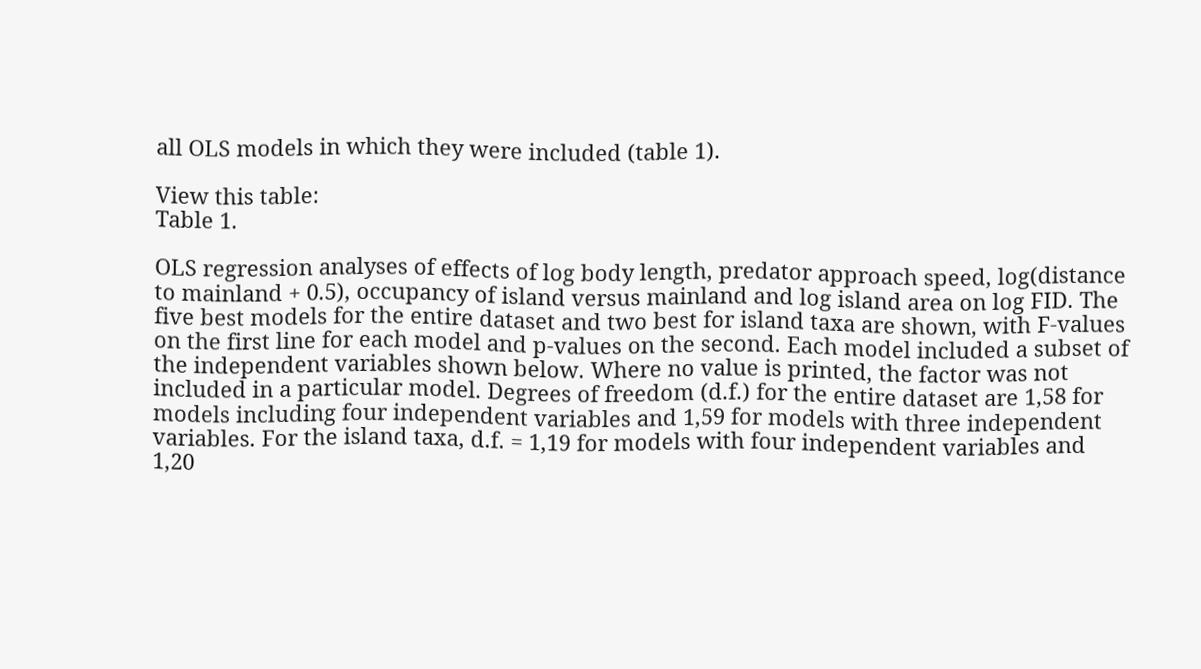all OLS models in which they were included (table 1).

View this table:
Table 1.

OLS regression analyses of effects of log body length, predator approach speed, log(distance to mainland + 0.5), occupancy of island versus mainland and log island area on log FID. The five best models for the entire dataset and two best for island taxa are shown, with F-values on the first line for each model and p-values on the second. Each model included a subset of the independent variables shown below. Where no value is printed, the factor was not included in a particular model. Degrees of freedom (d.f.) for the entire dataset are 1,58 for models including four independent variables and 1,59 for models with three independent variables. For the island taxa, d.f. = 1,19 for models with four independent variables and 1,20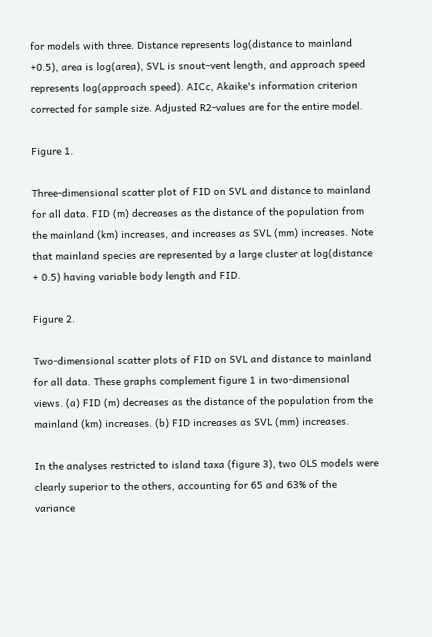for models with three. Distance represents log(distance to mainland +0.5), area is log(area), SVL is snout–vent length, and approach speed represents log(approach speed). AICc, Akaike's information criterion corrected for sample size. Adjusted R2-values are for the entire model.

Figure 1.

Three-dimensional scatter plot of FID on SVL and distance to mainland for all data. FID (m) decreases as the distance of the population from the mainland (km) increases, and increases as SVL (mm) increases. Note that mainland species are represented by a large cluster at log(distance + 0.5) having variable body length and FID.

Figure 2.

Two-dimensional scatter plots of FID on SVL and distance to mainland for all data. These graphs complement figure 1 in two-dimensional views. (a) FID (m) decreases as the distance of the population from the mainland (km) increases. (b) FID increases as SVL (mm) increases.

In the analyses restricted to island taxa (figure 3), two OLS models were clearly superior to the others, accounting for 65 and 63% of the variance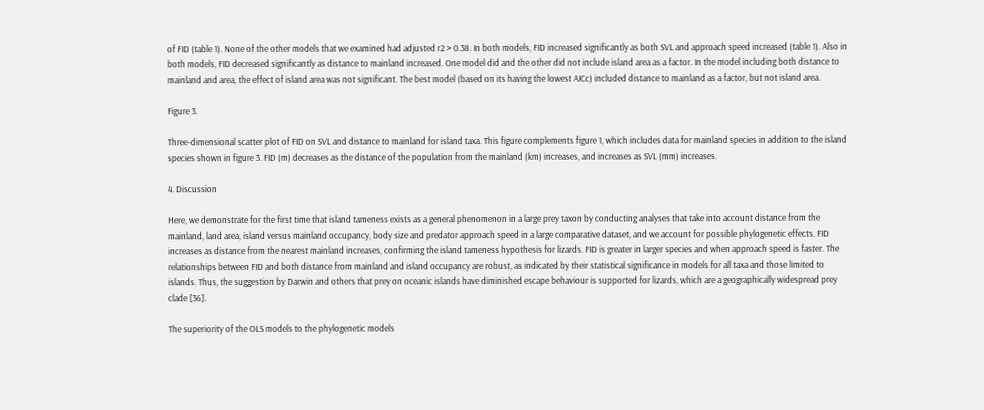of FID (table 1). None of the other models that we examined had adjusted r2 > 0.38. In both models, FID increased significantly as both SVL and approach speed increased (table 1). Also in both models, FID decreased significantly as distance to mainland increased. One model did and the other did not include island area as a factor. In the model including both distance to mainland and area, the effect of island area was not significant. The best model (based on its having the lowest AICc) included distance to mainland as a factor, but not island area.

Figure 3.

Three-dimensional scatter plot of FID on SVL and distance to mainland for island taxa. This figure complements figure 1, which includes data for mainland species in addition to the island species shown in figure 3. FID (m) decreases as the distance of the population from the mainland (km) increases, and increases as SVL (mm) increases.

4. Discussion

Here, we demonstrate for the first time that island tameness exists as a general phenomenon in a large prey taxon by conducting analyses that take into account distance from the mainland, land area, island versus mainland occupancy, body size and predator approach speed in a large comparative dataset, and we account for possible phylogenetic effects. FID increases as distance from the nearest mainland increases, confirming the island tameness hypothesis for lizards. FID is greater in larger species and when approach speed is faster. The relationships between FID and both distance from mainland and island occupancy are robust, as indicated by their statistical significance in models for all taxa and those limited to islands. Thus, the suggestion by Darwin and others that prey on oceanic islands have diminished escape behaviour is supported for lizards, which are a geographically widespread prey clade [36].

The superiority of the OLS models to the phylogenetic models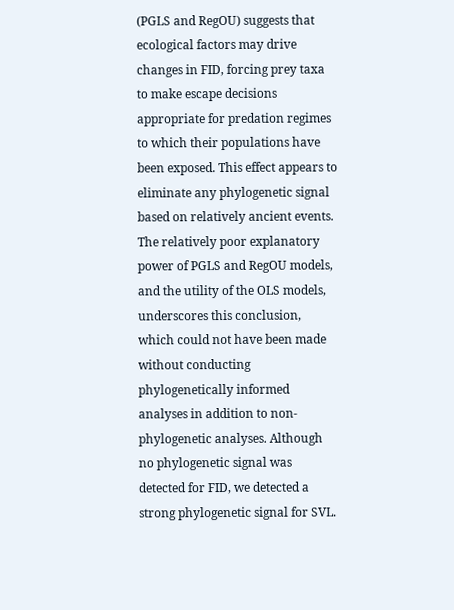(PGLS and RegOU) suggests that ecological factors may drive changes in FID, forcing prey taxa to make escape decisions appropriate for predation regimes to which their populations have been exposed. This effect appears to eliminate any phylogenetic signal based on relatively ancient events. The relatively poor explanatory power of PGLS and RegOU models, and the utility of the OLS models, underscores this conclusion, which could not have been made without conducting phylogenetically informed analyses in addition to non-phylogenetic analyses. Although no phylogenetic signal was detected for FID, we detected a strong phylogenetic signal for SVL.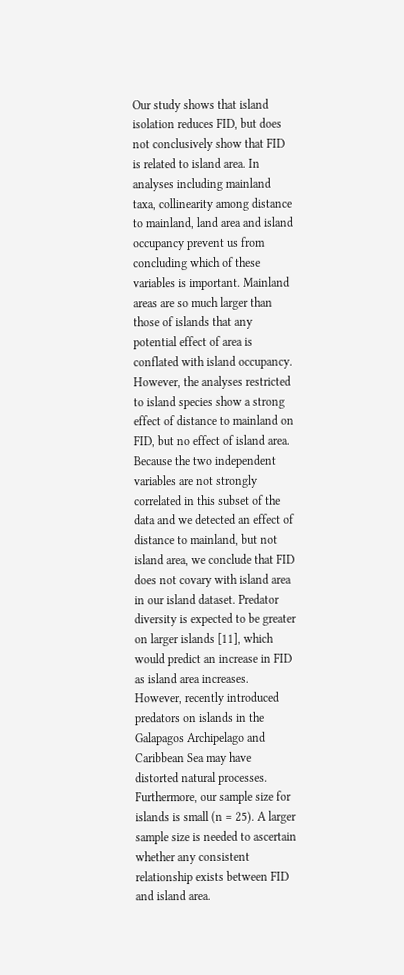Our study shows that island isolation reduces FID, but does not conclusively show that FID is related to island area. In analyses including mainland taxa, collinearity among distance to mainland, land area and island occupancy prevent us from concluding which of these variables is important. Mainland areas are so much larger than those of islands that any potential effect of area is conflated with island occupancy. However, the analyses restricted to island species show a strong effect of distance to mainland on FID, but no effect of island area. Because the two independent variables are not strongly correlated in this subset of the data and we detected an effect of distance to mainland, but not island area, we conclude that FID does not covary with island area in our island dataset. Predator diversity is expected to be greater on larger islands [11], which would predict an increase in FID as island area increases. However, recently introduced predators on islands in the Galapagos Archipelago and Caribbean Sea may have distorted natural processes. Furthermore, our sample size for islands is small (n = 25). A larger sample size is needed to ascertain whether any consistent relationship exists between FID and island area.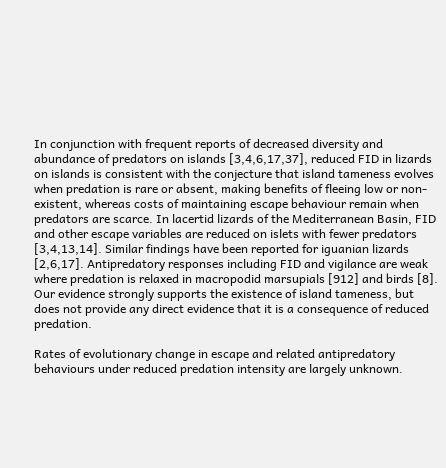In conjunction with frequent reports of decreased diversity and abundance of predators on islands [3,4,6,17,37], reduced FID in lizards on islands is consistent with the conjecture that island tameness evolves when predation is rare or absent, making benefits of fleeing low or non-existent, whereas costs of maintaining escape behaviour remain when predators are scarce. In lacertid lizards of the Mediterranean Basin, FID and other escape variables are reduced on islets with fewer predators [3,4,13,14]. Similar findings have been reported for iguanian lizards [2,6,17]. Antipredatory responses including FID and vigilance are weak where predation is relaxed in macropodid marsupials [912] and birds [8]. Our evidence strongly supports the existence of island tameness, but does not provide any direct evidence that it is a consequence of reduced predation.

Rates of evolutionary change in escape and related antipredatory behaviours under reduced predation intensity are largely unknown.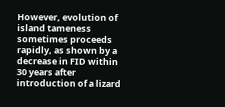However, evolution of island tameness sometimes proceeds rapidly, as shown by a decrease in FID within 30 years after introduction of a lizard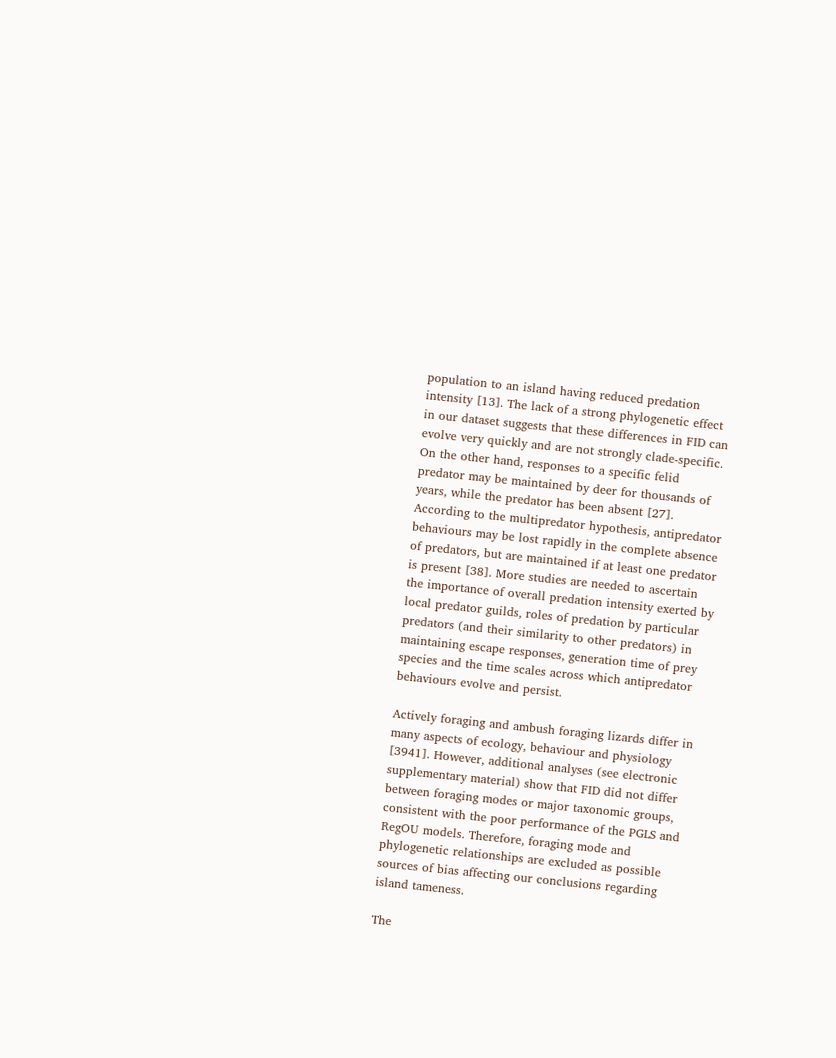population to an island having reduced predation intensity [13]. The lack of a strong phylogenetic effect in our dataset suggests that these differences in FID can evolve very quickly and are not strongly clade-specific. On the other hand, responses to a specific felid predator may be maintained by deer for thousands of years, while the predator has been absent [27]. According to the multipredator hypothesis, antipredator behaviours may be lost rapidly in the complete absence of predators, but are maintained if at least one predator is present [38]. More studies are needed to ascertain the importance of overall predation intensity exerted by local predator guilds, roles of predation by particular predators (and their similarity to other predators) in maintaining escape responses, generation time of prey species and the time scales across which antipredator behaviours evolve and persist.

Actively foraging and ambush foraging lizards differ in many aspects of ecology, behaviour and physiology [3941]. However, additional analyses (see electronic supplementary material) show that FID did not differ between foraging modes or major taxonomic groups, consistent with the poor performance of the PGLS and RegOU models. Therefore, foraging mode and phylogenetic relationships are excluded as possible sources of bias affecting our conclusions regarding island tameness.

The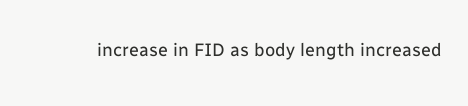increase in FID as body length increased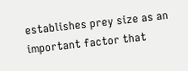establishes prey size as an important factor that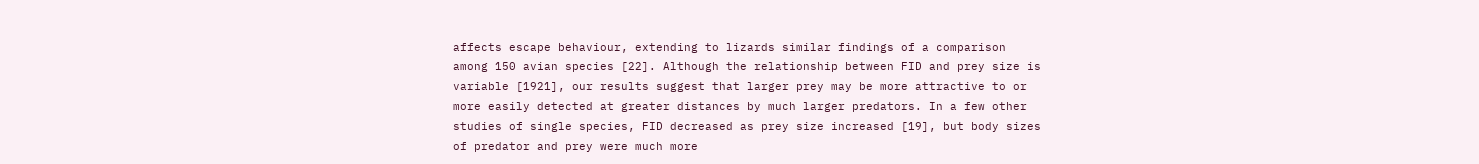affects escape behaviour, extending to lizards similar findings of a comparison among 150 avian species [22]. Although the relationship between FID and prey size is variable [1921], our results suggest that larger prey may be more attractive to or more easily detected at greater distances by much larger predators. In a few other studies of single species, FID decreased as prey size increased [19], but body sizes of predator and prey were much more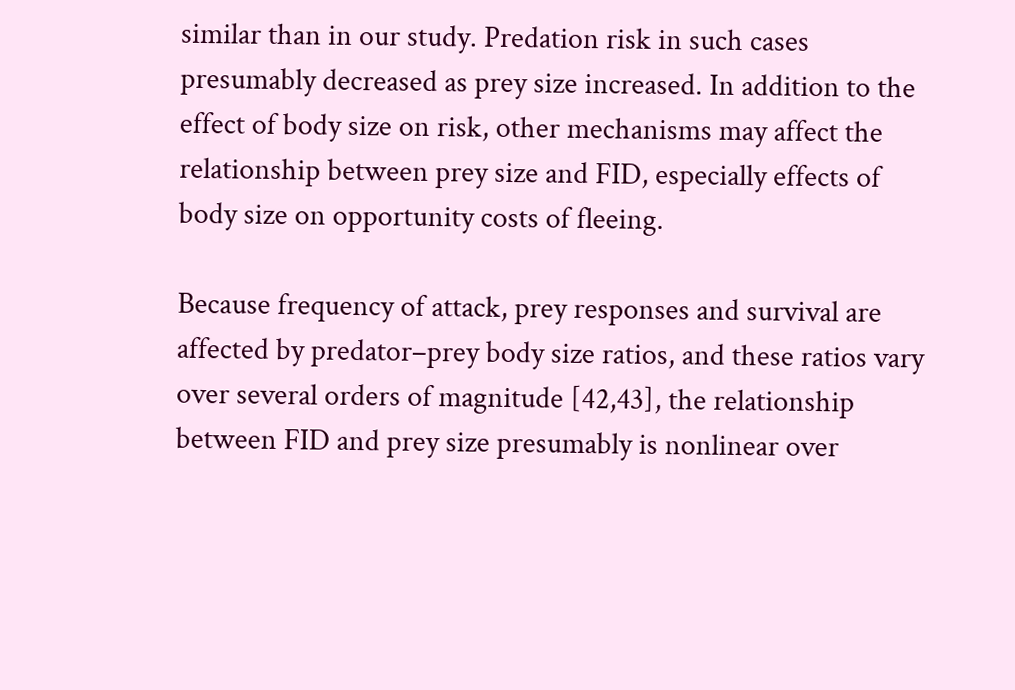similar than in our study. Predation risk in such cases presumably decreased as prey size increased. In addition to the effect of body size on risk, other mechanisms may affect the relationship between prey size and FID, especially effects of body size on opportunity costs of fleeing.

Because frequency of attack, prey responses and survival are affected by predator–prey body size ratios, and these ratios vary over several orders of magnitude [42,43], the relationship between FID and prey size presumably is nonlinear over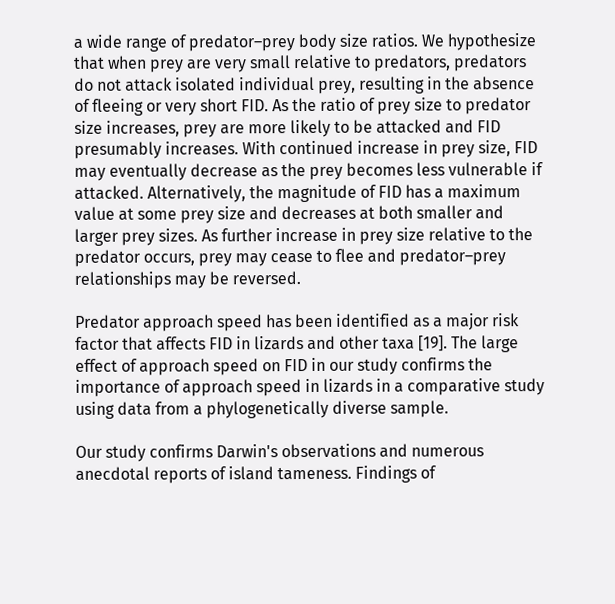a wide range of predator–prey body size ratios. We hypothesize that when prey are very small relative to predators, predators do not attack isolated individual prey, resulting in the absence of fleeing or very short FID. As the ratio of prey size to predator size increases, prey are more likely to be attacked and FID presumably increases. With continued increase in prey size, FID may eventually decrease as the prey becomes less vulnerable if attacked. Alternatively, the magnitude of FID has a maximum value at some prey size and decreases at both smaller and larger prey sizes. As further increase in prey size relative to the predator occurs, prey may cease to flee and predator–prey relationships may be reversed.

Predator approach speed has been identified as a major risk factor that affects FID in lizards and other taxa [19]. The large effect of approach speed on FID in our study confirms the importance of approach speed in lizards in a comparative study using data from a phylogenetically diverse sample.

Our study confirms Darwin's observations and numerous anecdotal reports of island tameness. Findings of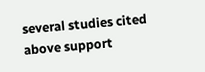several studies cited above support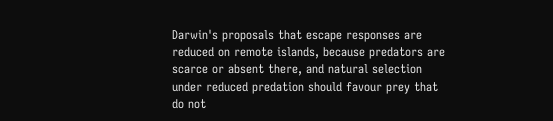Darwin's proposals that escape responses are reduced on remote islands, because predators are scarce or absent there, and natural selection under reduced predation should favour prey that do not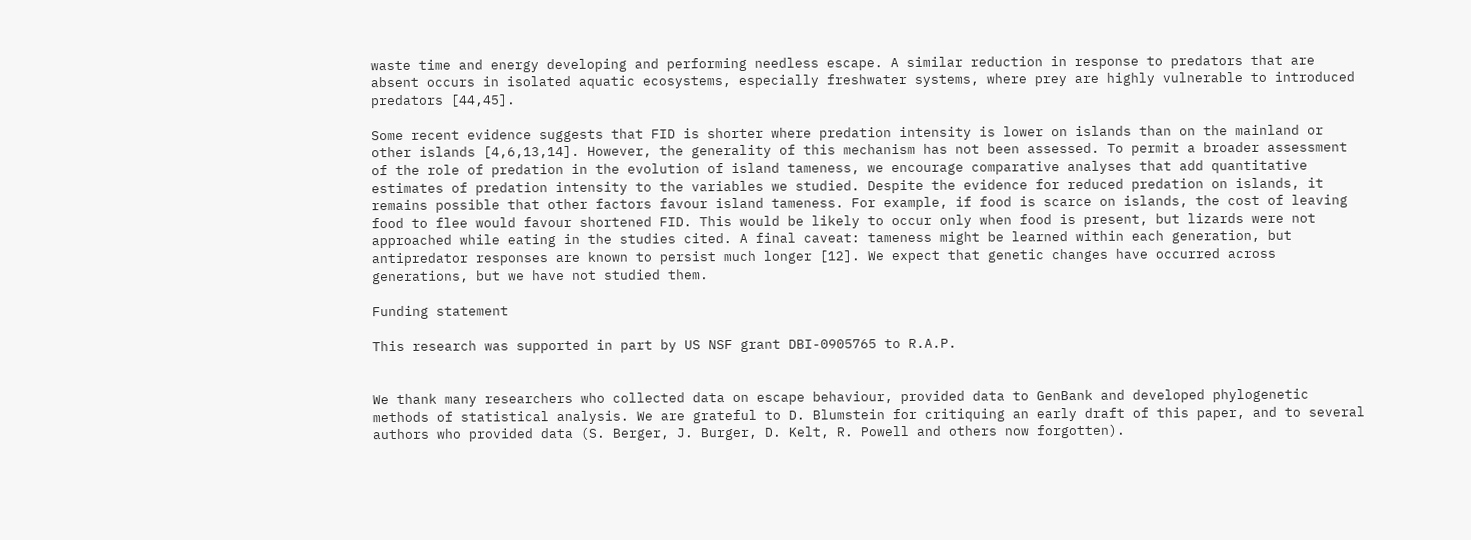waste time and energy developing and performing needless escape. A similar reduction in response to predators that are absent occurs in isolated aquatic ecosystems, especially freshwater systems, where prey are highly vulnerable to introduced predators [44,45].

Some recent evidence suggests that FID is shorter where predation intensity is lower on islands than on the mainland or other islands [4,6,13,14]. However, the generality of this mechanism has not been assessed. To permit a broader assessment of the role of predation in the evolution of island tameness, we encourage comparative analyses that add quantitative estimates of predation intensity to the variables we studied. Despite the evidence for reduced predation on islands, it remains possible that other factors favour island tameness. For example, if food is scarce on islands, the cost of leaving food to flee would favour shortened FID. This would be likely to occur only when food is present, but lizards were not approached while eating in the studies cited. A final caveat: tameness might be learned within each generation, but antipredator responses are known to persist much longer [12]. We expect that genetic changes have occurred across generations, but we have not studied them.

Funding statement

This research was supported in part by US NSF grant DBI-0905765 to R.A.P.


We thank many researchers who collected data on escape behaviour, provided data to GenBank and developed phylogenetic methods of statistical analysis. We are grateful to D. Blumstein for critiquing an early draft of this paper, and to several authors who provided data (S. Berger, J. Burger, D. Kelt, R. Powell and others now forgotten).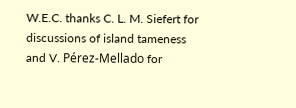W.E.C. thanks C. L. M. Siefert for discussions of island tameness and V. Pérez-Mellado for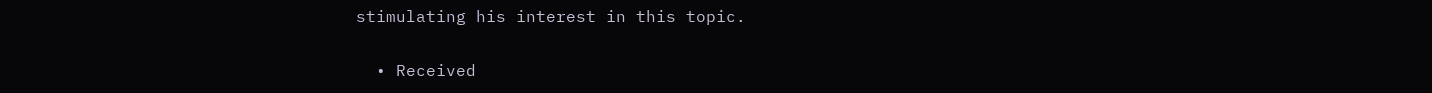stimulating his interest in this topic.

  • Received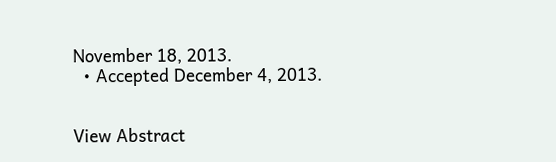November 18, 2013.
  • Accepted December 4, 2013.


View Abstract